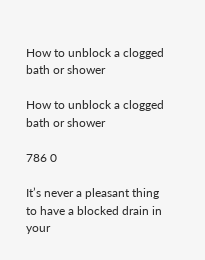How to unblock a clogged bath or shower

How to unblock a clogged bath or shower

786 0

It’s never a pleasant thing to have a blocked drain in your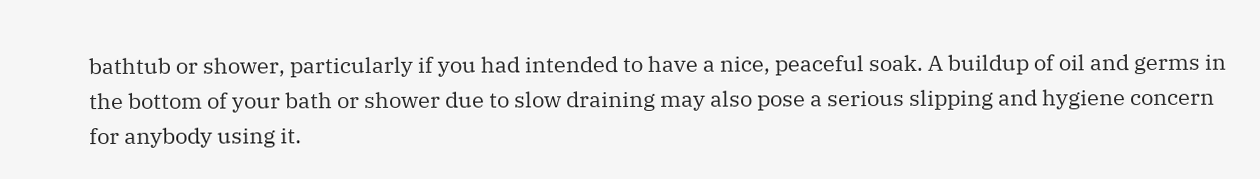bathtub or shower, particularly if you had intended to have a nice, peaceful soak. A buildup of oil and germs in the bottom of your bath or shower due to slow draining may also pose a serious slipping and hygiene concern for anybody using it.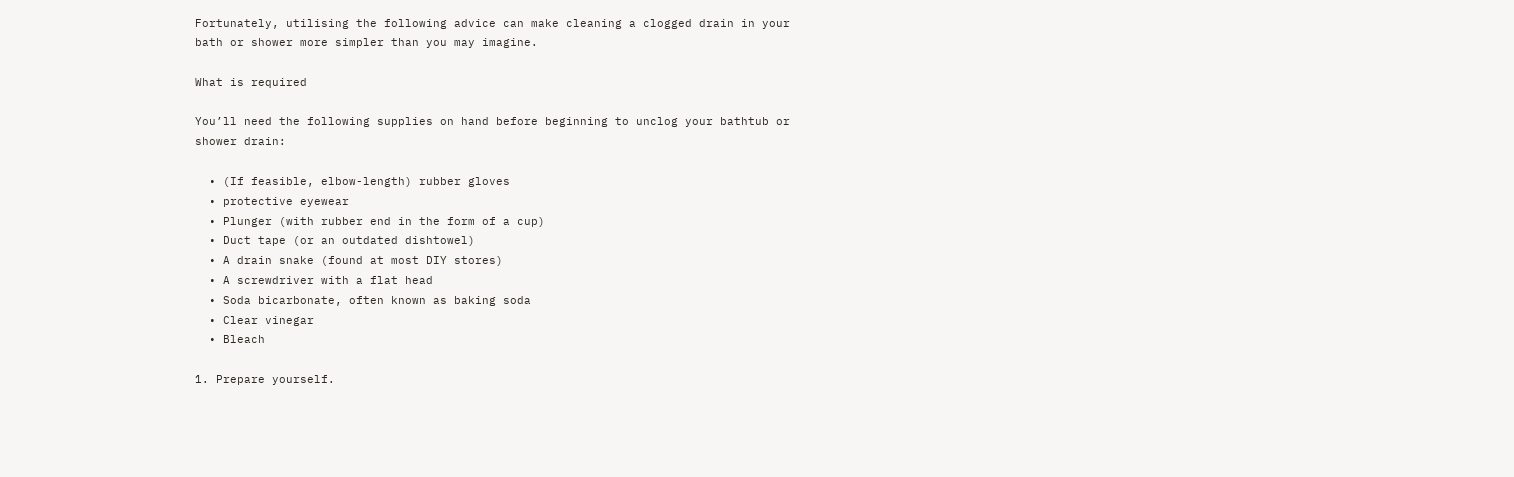Fortunately, utilising the following advice can make cleaning a clogged drain in your bath or shower more simpler than you may imagine.

What is required

You’ll need the following supplies on hand before beginning to unclog your bathtub or shower drain:

  • (If feasible, elbow-length) rubber gloves
  • protective eyewear
  • Plunger (with rubber end in the form of a cup)
  • Duct tape (or an outdated dishtowel)
  • A drain snake (found at most DIY stores)
  • A screwdriver with a flat head
  • Soda bicarbonate, often known as baking soda
  • Clear vinegar
  • Bleach

1. Prepare yourself.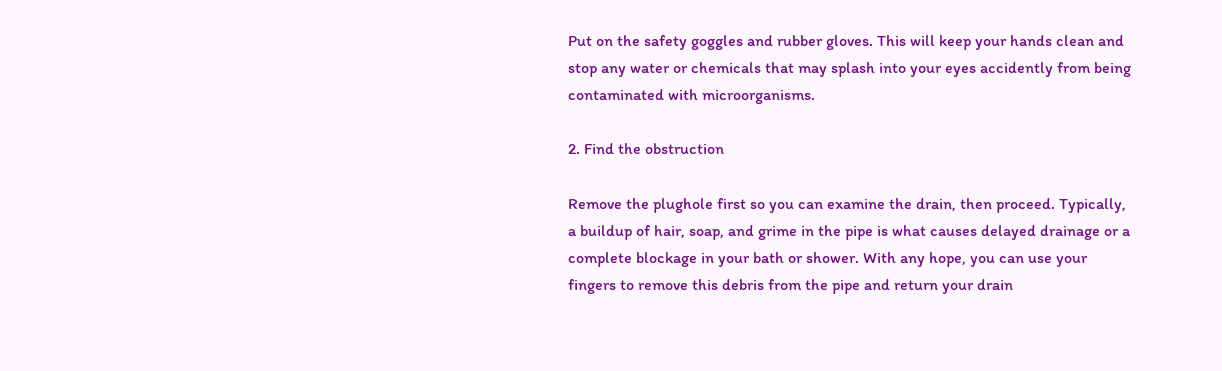Put on the safety goggles and rubber gloves. This will keep your hands clean and stop any water or chemicals that may splash into your eyes accidently from being contaminated with microorganisms.

2. Find the obstruction

Remove the plughole first so you can examine the drain, then proceed. Typically, a buildup of hair, soap, and grime in the pipe is what causes delayed drainage or a complete blockage in your bath or shower. With any hope, you can use your fingers to remove this debris from the pipe and return your drain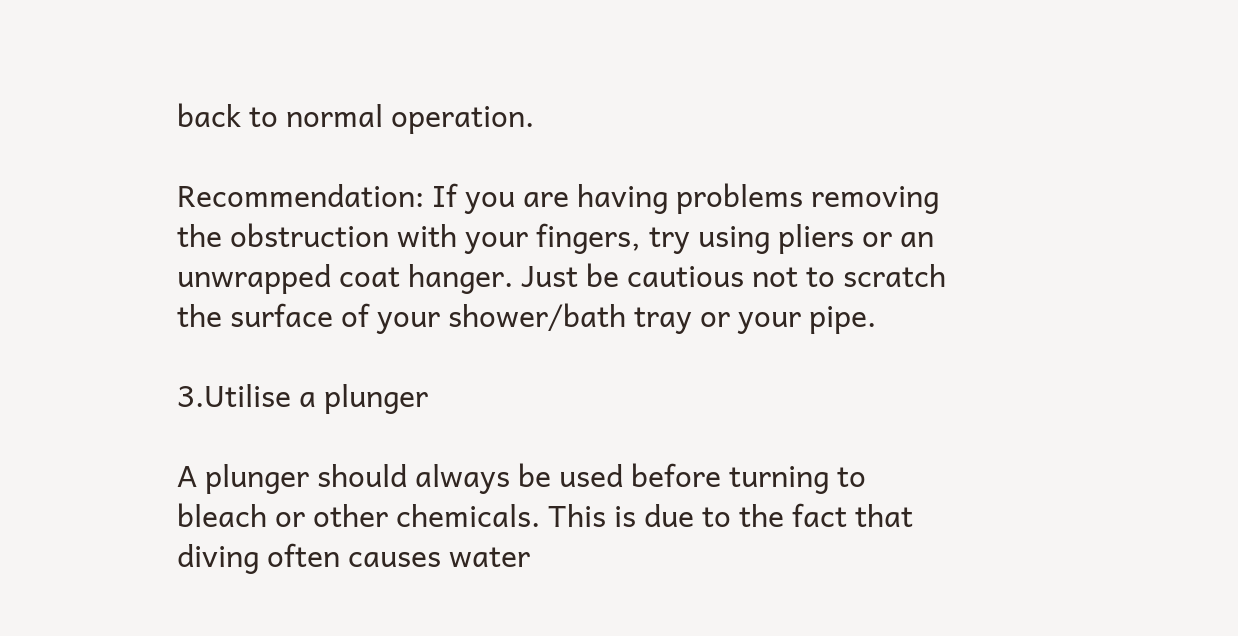back to normal operation.

Recommendation: If you are having problems removing the obstruction with your fingers, try using pliers or an unwrapped coat hanger. Just be cautious not to scratch the surface of your shower/bath tray or your pipe.

3.Utilise a plunger

A plunger should always be used before turning to bleach or other chemicals. This is due to the fact that diving often causes water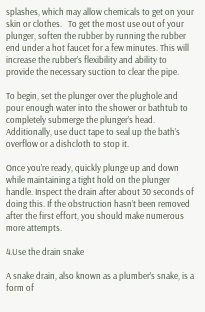splashes, which may allow chemicals to get on your skin or clothes.   To get the most use out of your plunger, soften the rubber by running the rubber end under a hot faucet for a few minutes. This will increase the rubber’s flexibility and ability to provide the necessary suction to clear the pipe.

To begin, set the plunger over the plughole and pour enough water into the shower or bathtub to completely submerge the plunger’s head. Additionally, use duct tape to seal up the bath’s overflow or a dishcloth to stop it.

Once you’re ready, quickly plunge up and down while maintaining a tight hold on the plunger handle. Inspect the drain after about 30 seconds of doing this. If the obstruction hasn’t been removed after the first effort, you should make numerous more attempts.

4.Use the drain snake

A snake drain, also known as a plumber’s snake, is a form of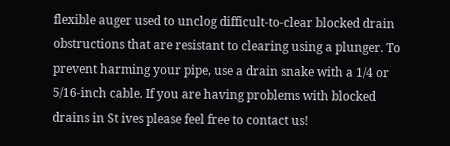flexible auger used to unclog difficult-to-clear blocked drain obstructions that are resistant to clearing using a plunger. To prevent harming your pipe, use a drain snake with a 1/4 or 5/16-inch cable. If you are having problems with blocked drains in St ives please feel free to contact us!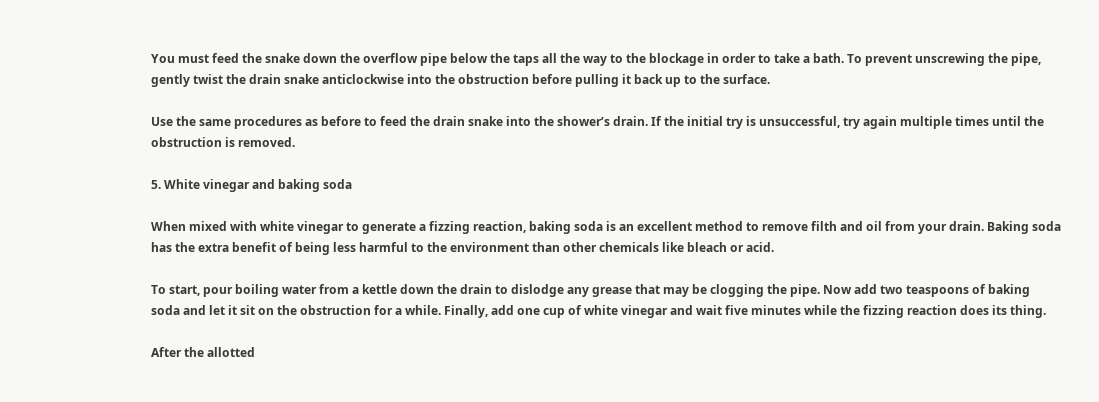You must feed the snake down the overflow pipe below the taps all the way to the blockage in order to take a bath. To prevent unscrewing the pipe, gently twist the drain snake anticlockwise into the obstruction before pulling it back up to the surface.

Use the same procedures as before to feed the drain snake into the shower’s drain. If the initial try is unsuccessful, try again multiple times until the obstruction is removed.

5. White vinegar and baking soda

When mixed with white vinegar to generate a fizzing reaction, baking soda is an excellent method to remove filth and oil from your drain. Baking soda has the extra benefit of being less harmful to the environment than other chemicals like bleach or acid.

To start, pour boiling water from a kettle down the drain to dislodge any grease that may be clogging the pipe. Now add two teaspoons of baking soda and let it sit on the obstruction for a while. Finally, add one cup of white vinegar and wait five minutes while the fizzing reaction does its thing.

After the allotted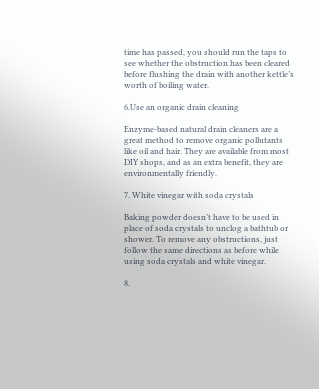time has passed, you should run the taps to see whether the obstruction has been cleared before flushing the drain with another kettle’s worth of boiling water.

6.Use an organic drain cleaning

Enzyme-based natural drain cleaners are a great method to remove organic pollutants like oil and hair. They are available from most DIY shops, and as an extra benefit, they are environmentally friendly.

7. White vinegar with soda crystals

Baking powder doesn’t have to be used in place of soda crystals to unclog a bathtub or shower. To remove any obstructions, just follow the same directions as before while using soda crystals and white vinegar.

8.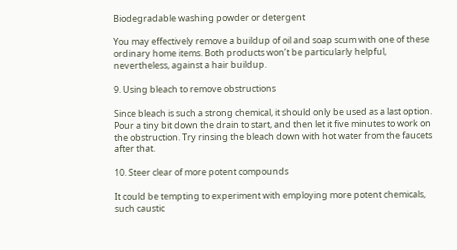Biodegradable washing powder or detergent

You may effectively remove a buildup of oil and soap scum with one of these ordinary home items. Both products won’t be particularly helpful, nevertheless, against a hair buildup.

9. Using bleach to remove obstructions

Since bleach is such a strong chemical, it should only be used as a last option. Pour a tiny bit down the drain to start, and then let it five minutes to work on the obstruction. Try rinsing the bleach down with hot water from the faucets after that.

10. Steer clear of more potent compounds

It could be tempting to experiment with employing more potent chemicals, such caustic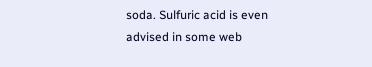soda. Sulfuric acid is even advised in some web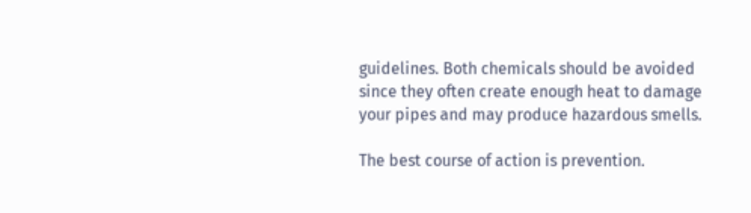guidelines. Both chemicals should be avoided since they often create enough heat to damage your pipes and may produce hazardous smells.

The best course of action is prevention.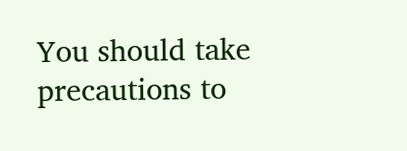You should take precautions to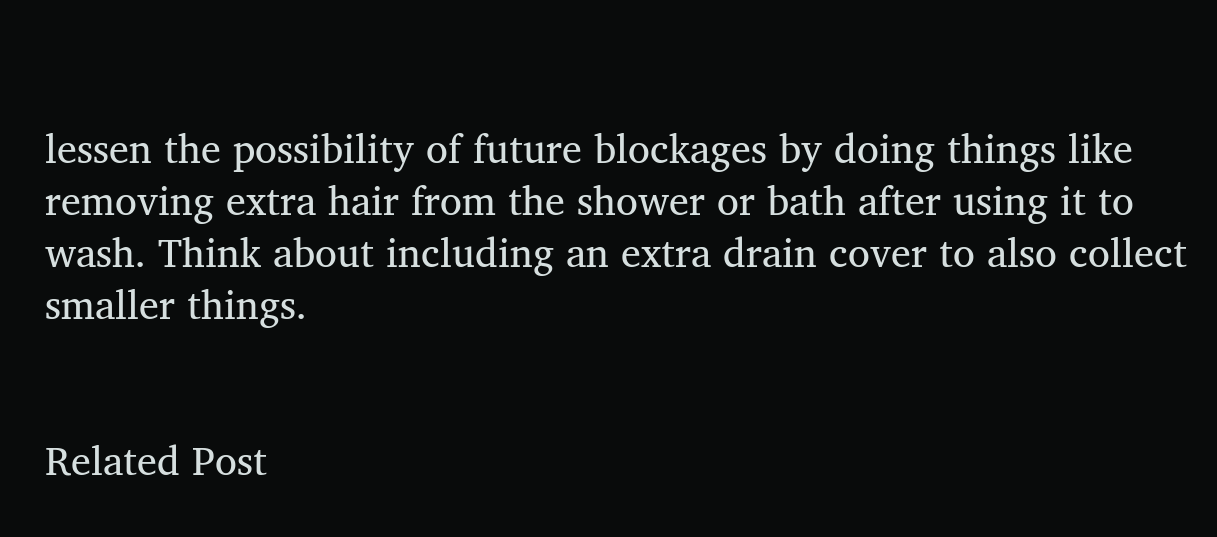lessen the possibility of future blockages by doing things like removing extra hair from the shower or bath after using it to wash. Think about including an extra drain cover to also collect smaller things.


Related Post